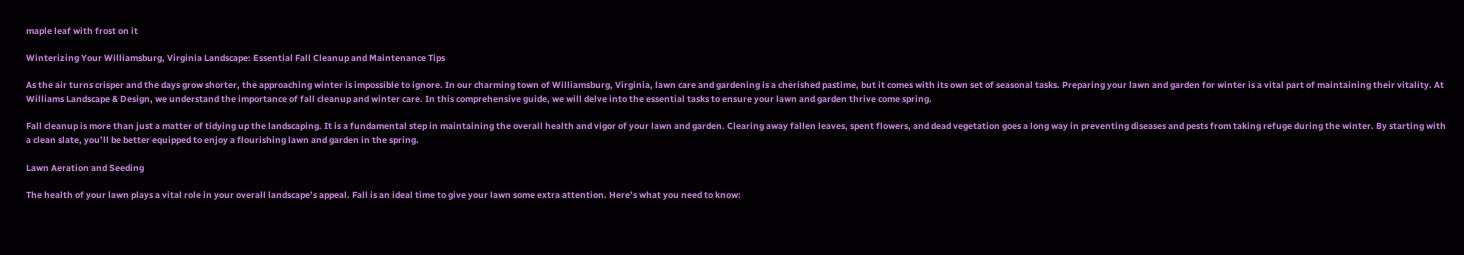maple leaf with frost on it

Winterizing Your Williamsburg, Virginia Landscape: Essential Fall Cleanup and Maintenance Tips

As the air turns crisper and the days grow shorter, the approaching winter is impossible to ignore. In our charming town of Williamsburg, Virginia, lawn care and gardening is a cherished pastime, but it comes with its own set of seasonal tasks. Preparing your lawn and garden for winter is a vital part of maintaining their vitality. At Williams Landscape & Design, we understand the importance of fall cleanup and winter care. In this comprehensive guide, we will delve into the essential tasks to ensure your lawn and garden thrive come spring.

Fall cleanup is more than just a matter of tidying up the landscaping. It is a fundamental step in maintaining the overall health and vigor of your lawn and garden. Clearing away fallen leaves, spent flowers, and dead vegetation goes a long way in preventing diseases and pests from taking refuge during the winter. By starting with a clean slate, you’ll be better equipped to enjoy a flourishing lawn and garden in the spring.

Lawn Aeration and Seeding

The health of your lawn plays a vital role in your overall landscape’s appeal. Fall is an ideal time to give your lawn some extra attention. Here’s what you need to know: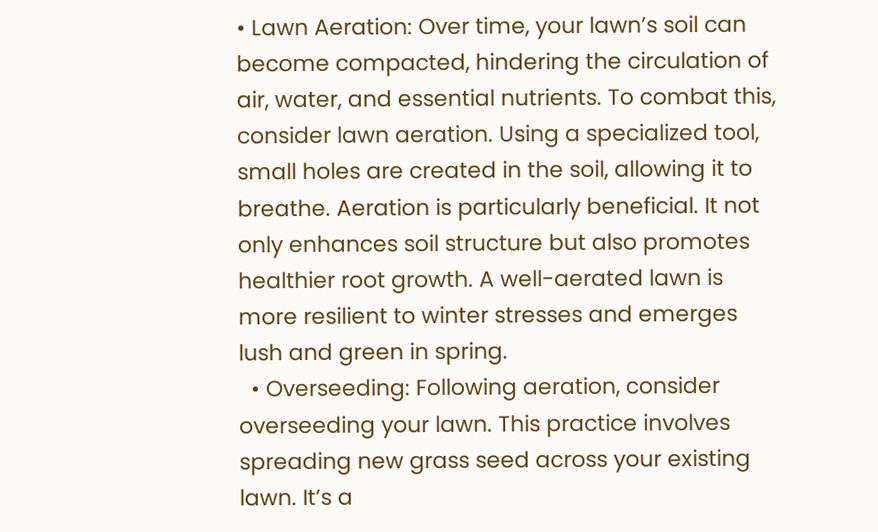• Lawn Aeration: Over time, your lawn’s soil can become compacted, hindering the circulation of air, water, and essential nutrients. To combat this, consider lawn aeration. Using a specialized tool, small holes are created in the soil, allowing it to breathe. Aeration is particularly beneficial. It not only enhances soil structure but also promotes healthier root growth. A well-aerated lawn is more resilient to winter stresses and emerges lush and green in spring.
  • Overseeding: Following aeration, consider overseeding your lawn. This practice involves spreading new grass seed across your existing lawn. It’s a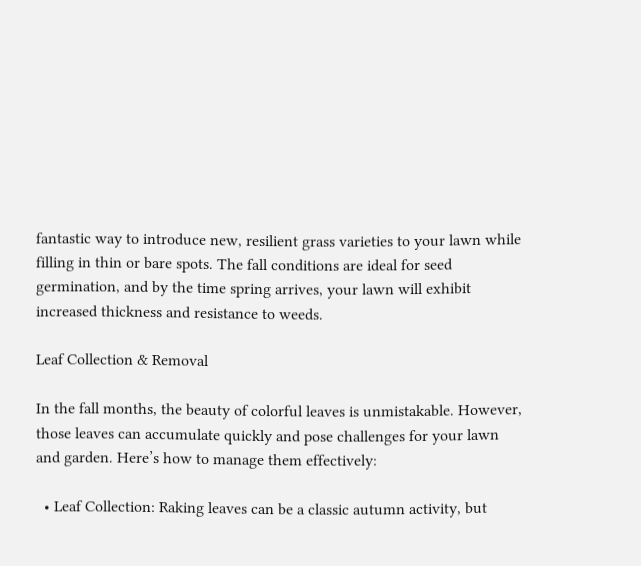fantastic way to introduce new, resilient grass varieties to your lawn while filling in thin or bare spots. The fall conditions are ideal for seed germination, and by the time spring arrives, your lawn will exhibit increased thickness and resistance to weeds.

Leaf Collection & Removal

In the fall months, the beauty of colorful leaves is unmistakable. However, those leaves can accumulate quickly and pose challenges for your lawn and garden. Here’s how to manage them effectively:

  • Leaf Collection: Raking leaves can be a classic autumn activity, but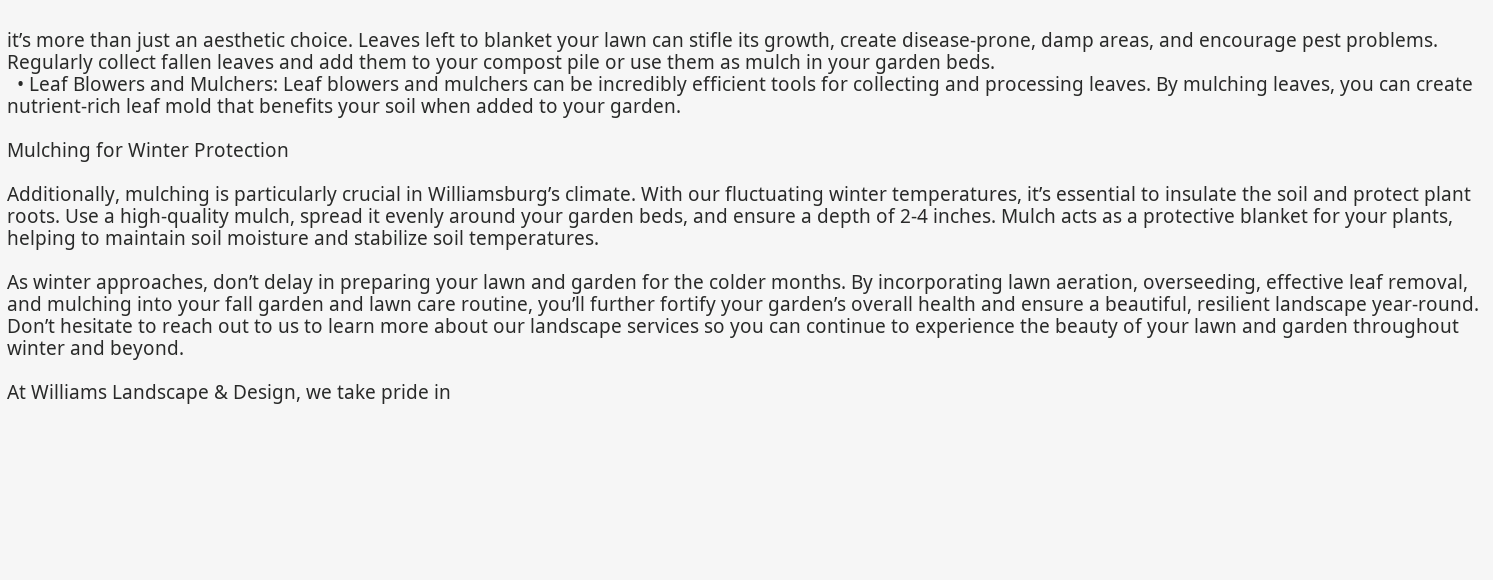it’s more than just an aesthetic choice. Leaves left to blanket your lawn can stifle its growth, create disease-prone, damp areas, and encourage pest problems. Regularly collect fallen leaves and add them to your compost pile or use them as mulch in your garden beds.
  • Leaf Blowers and Mulchers: Leaf blowers and mulchers can be incredibly efficient tools for collecting and processing leaves. By mulching leaves, you can create nutrient-rich leaf mold that benefits your soil when added to your garden.

Mulching for Winter Protection

Additionally, mulching is particularly crucial in Williamsburg’s climate. With our fluctuating winter temperatures, it’s essential to insulate the soil and protect plant roots. Use a high-quality mulch, spread it evenly around your garden beds, and ensure a depth of 2-4 inches. Mulch acts as a protective blanket for your plants, helping to maintain soil moisture and stabilize soil temperatures.

As winter approaches, don’t delay in preparing your lawn and garden for the colder months. By incorporating lawn aeration, overseeding, effective leaf removal, and mulching into your fall garden and lawn care routine, you’ll further fortify your garden’s overall health and ensure a beautiful, resilient landscape year-round. Don’t hesitate to reach out to us to learn more about our landscape services so you can continue to experience the beauty of your lawn and garden throughout winter and beyond.

At Williams Landscape & Design, we take pride in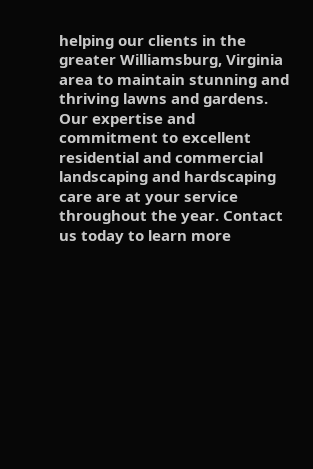helping our clients in the greater Williamsburg, Virginia area to maintain stunning and thriving lawns and gardens. Our expertise and commitment to excellent residential and commercial landscaping and hardscaping care are at your service throughout the year. Contact us today to learn more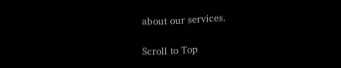about our services.

Scroll to Top